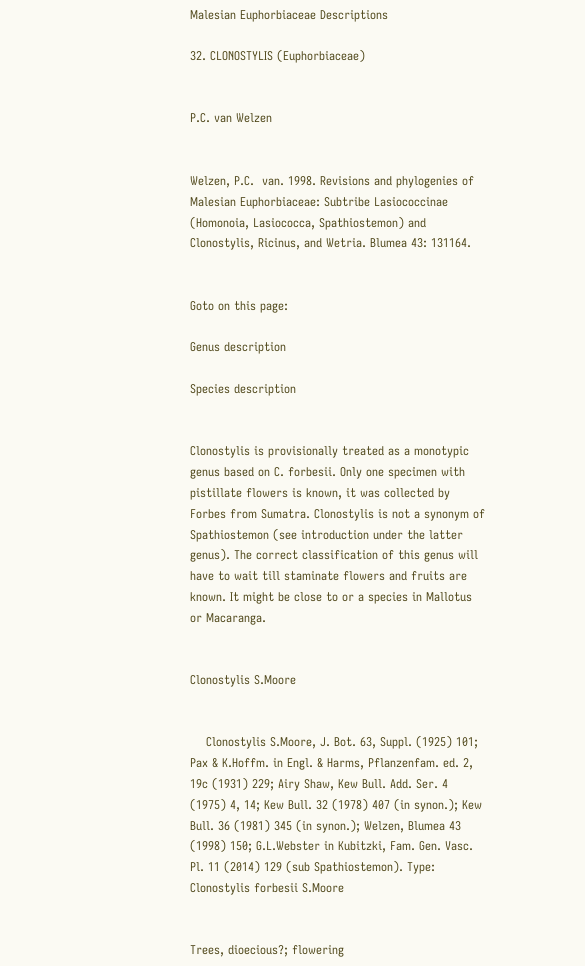Malesian Euphorbiaceae Descriptions

32. CLONOSTYLIS (Euphorbiaceae)


P.C. van Welzen


Welzen, P.C.  van. 1998. Revisions and phylogenies of Malesian Euphorbiaceae: Subtribe Lasiococcinae (Homonoia, Lasiococca, Spathiostemon) and Clonostylis, Ricinus, and Wetria. Blumea 43: 131164.


Goto on this page:

Genus description

Species description


Clonostylis is provisionally treated as a monotypic genus based on C. forbesii. Only one specimen with pistillate flowers is known, it was collected by Forbes from Sumatra. Clonostylis is not a synonym of Spathiostemon (see introduction under the latter genus). The correct classification of this genus will have to wait till staminate flowers and fruits are known. It might be close to or a species in Mallotus or Macaranga.


Clonostylis S.Moore


    Clonostylis S.Moore, J. Bot. 63, Suppl. (1925) 101; Pax & K.Hoffm. in Engl. & Harms, Pflanzenfam. ed. 2, 19c (1931) 229; Airy Shaw, Kew Bull. Add. Ser. 4 (1975) 4, 14; Kew Bull. 32 (1978) 407 (in synon.); Kew Bull. 36 (1981) 345 (in synon.); Welzen, Blumea 43 (1998) 150; G.L.Webster in Kubitzki, Fam. Gen. Vasc. Pl. 11 (2014) 129 (sub Spathiostemon). Type: Clonostylis forbesii S.Moore


Trees, dioecious?; flowering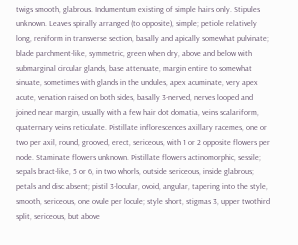twigs smooth, glabrous. Indumentum existing of simple hairs only. Stipules unknown. Leaves spirally arranged (to opposite), simple; petiole relatively long, reniform in transverse section, basally and apically somewhat pulvinate; blade parchment-like, symmetric, green when dry, above and below with submarginal circular glands, base attenuate, margin entire to somewhat sinuate, sometimes with glands in the undules, apex acuminate, very apex acute, venation raised on both sides, basally 3-nerved, nerves looped and joined near margin, usually with a few hair dot domatia, veins scalariform, quaternary veins reticulate. Pistillate inflorescences axillary racemes, one or two per axil, round, grooved, erect, sericeous, with 1 or 2 opposite flowers per node. Staminate flowers unknown. Pistillate flowers actinomorphic, sessile; sepals bract-like, 5 or 6, in two whorls, outside sericeous, inside glabrous; petals and disc absent; pistil 3-locular, ovoid, angular, tapering into the style, smooth, sericeous, one ovule per locule; style short, stigmas 3, upper twothird split, sericeous, but above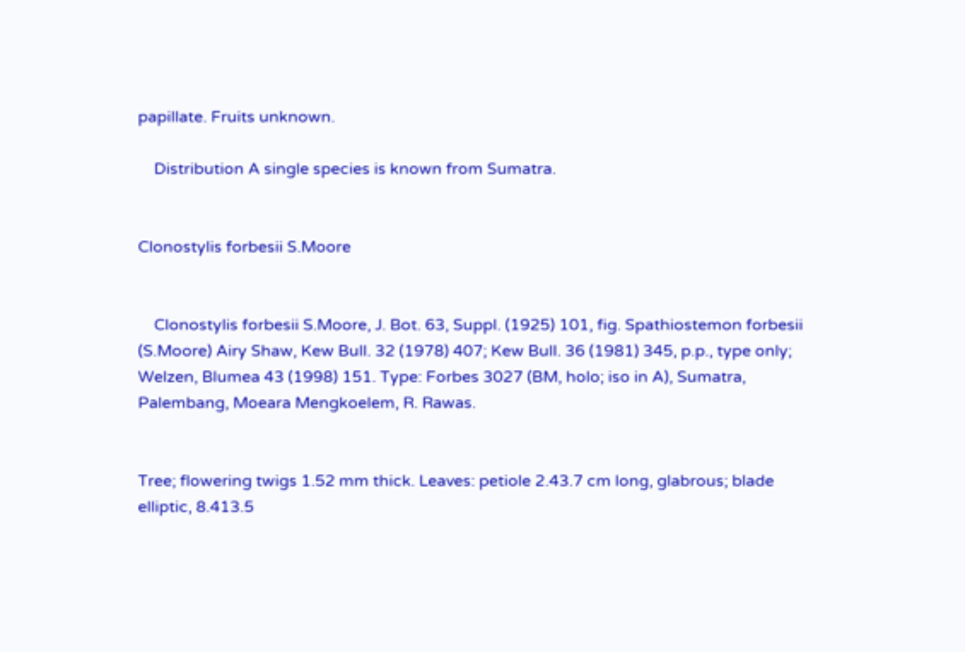papillate. Fruits unknown.

    Distribution A single species is known from Sumatra.


Clonostylis forbesii S.Moore


    Clonostylis forbesii S.Moore, J. Bot. 63, Suppl. (1925) 101, fig. Spathiostemon forbesii (S.Moore) Airy Shaw, Kew Bull. 32 (1978) 407; Kew Bull. 36 (1981) 345, p.p., type only; Welzen, Blumea 43 (1998) 151. Type: Forbes 3027 (BM, holo; iso in A), Sumatra, Palembang, Moeara Mengkoelem, R. Rawas.


Tree; flowering twigs 1.52 mm thick. Leaves: petiole 2.43.7 cm long, glabrous; blade elliptic, 8.413.5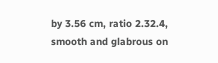by 3.56 cm, ratio 2.32.4, smooth and glabrous on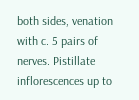both sides, venation with c. 5 pairs of nerves. Pistillate inflorescences up to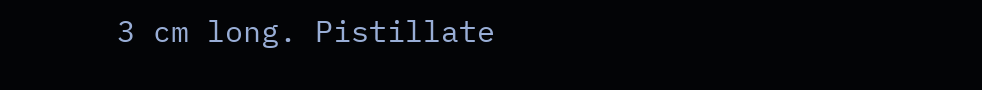3 cm long. Pistillate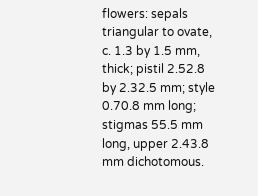flowers: sepals triangular to ovate, c. 1.3 by 1.5 mm, thick; pistil 2.52.8 by 2.32.5 mm; style 0.70.8 mm long; stigmas 55.5 mm long, upper 2.43.8 mm dichotomous.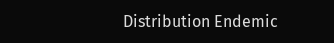Distribution Endemic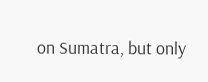on Sumatra, but only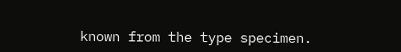known from the type specimen.